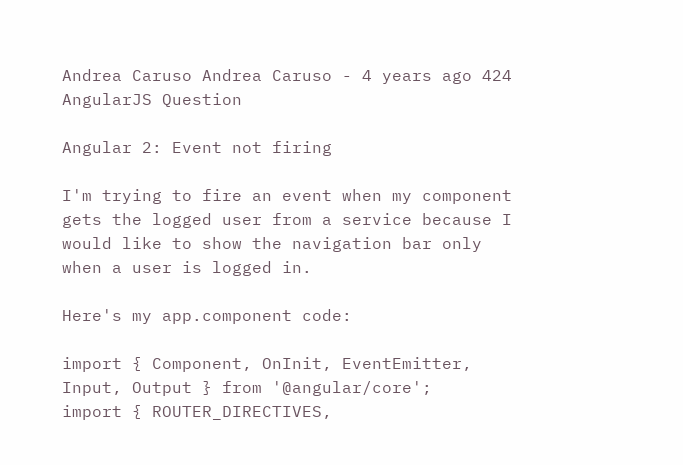Andrea Caruso Andrea Caruso - 4 years ago 424
AngularJS Question

Angular 2: Event not firing

I'm trying to fire an event when my component gets the logged user from a service because I would like to show the navigation bar only when a user is logged in.

Here's my app.component code:

import { Component, OnInit, EventEmitter, Input, Output } from '@angular/core';
import { ROUTER_DIRECTIVES,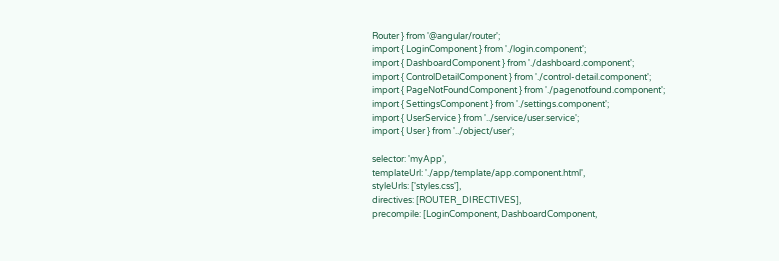Router } from '@angular/router';
import { LoginComponent } from './login.component';
import { DashboardComponent } from './dashboard.component';
import { ControlDetailComponent } from './control-detail.component';
import { PageNotFoundComponent } from './pagenotfound.component';
import { SettingsComponent } from './settings.component';
import { UserService } from '../service/user.service';
import { User } from '../object/user';

selector: 'myApp',
templateUrl: './app/template/app.component.html',
styleUrls: ['styles.css'],
directives: [ROUTER_DIRECTIVES],
precompile: [LoginComponent, DashboardComponent,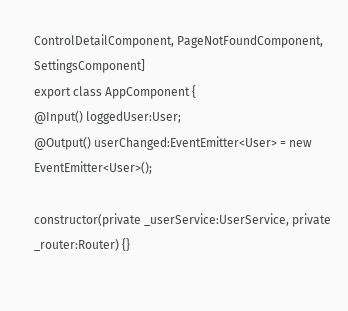ControlDetailComponent, PageNotFoundComponent, SettingsComponent]
export class AppComponent {
@Input() loggedUser:User;
@Output() userChanged:EventEmitter<User> = new EventEmitter<User>();

constructor(private _userService:UserService, private _router:Router) {}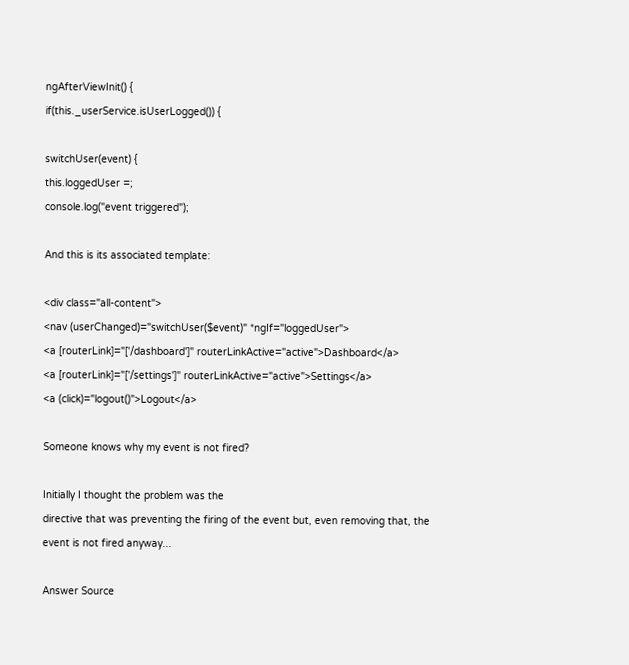ngAfterViewInit() {
if(this._userService.isUserLogged()) {

switchUser(event) {
this.loggedUser =;
console.log("event triggered");

And this is its associated template:

<div class="all-content">
<nav (userChanged)="switchUser($event)" *ngIf="loggedUser">
<a [routerLink]="['/dashboard']" routerLinkActive="active">Dashboard</a>
<a [routerLink]="['/settings']" routerLinkActive="active">Settings</a>
<a (click)="logout()">Logout</a>

Someone knows why my event is not fired?

Initially I thought the problem was the
directive that was preventing the firing of the event but, even removing that, the event is not fired anyway...

Answer Source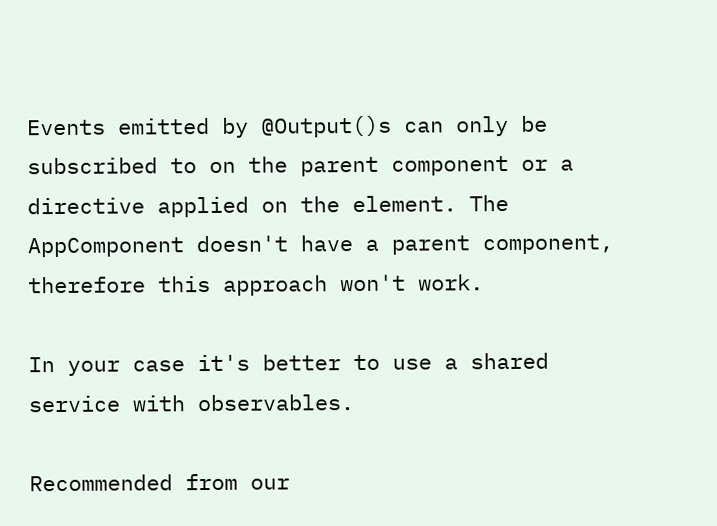Events emitted by @Output()s can only be subscribed to on the parent component or a directive applied on the element. The AppComponent doesn't have a parent component, therefore this approach won't work.

In your case it's better to use a shared service with observables.

Recommended from our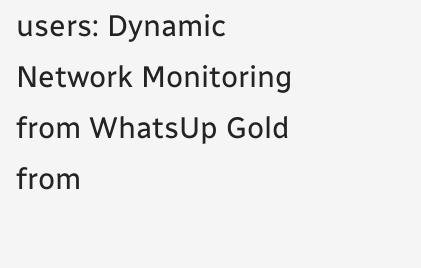users: Dynamic Network Monitoring from WhatsUp Gold from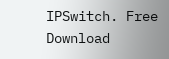IPSwitch. Free Download